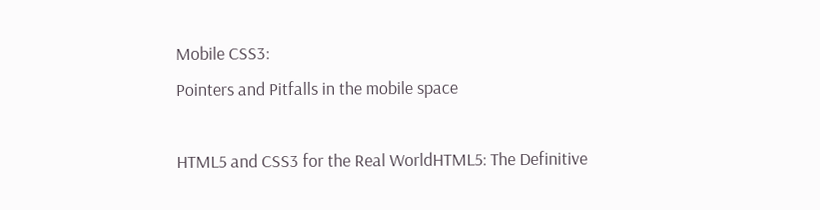Mobile CSS3:
Pointers and Pitfalls in the mobile space

HTML5 and CSS3 for the Real WorldHTML5: The Definitive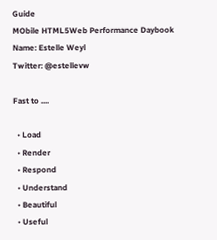Guide
MObile HTML5Web Performance Daybook
Name: Estelle Weyl
Twitter: @estellevw

Fast to ....

  • Load
  • Render
  • Respond
  • Understand
  • Beautiful
  • Useful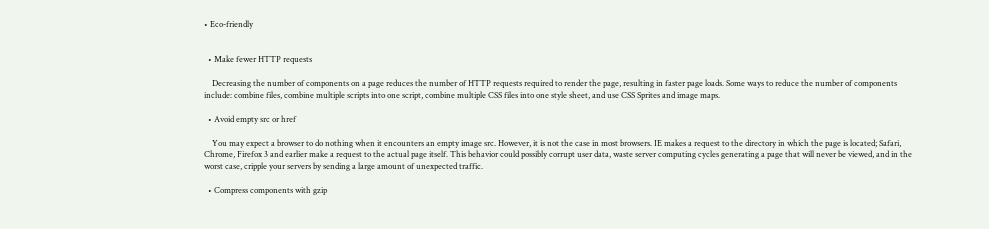• Eco-friendly


  • Make fewer HTTP requests

    Decreasing the number of components on a page reduces the number of HTTP requests required to render the page, resulting in faster page loads. Some ways to reduce the number of components include: combine files, combine multiple scripts into one script, combine multiple CSS files into one style sheet, and use CSS Sprites and image maps.

  • Avoid empty src or href

    You may expect a browser to do nothing when it encounters an empty image src. However, it is not the case in most browsers. IE makes a request to the directory in which the page is located; Safari, Chrome, Firefox 3 and earlier make a request to the actual page itself. This behavior could possibly corrupt user data, waste server computing cycles generating a page that will never be viewed, and in the worst case, cripple your servers by sending a large amount of unexpected traffic.

  • Compress components with gzip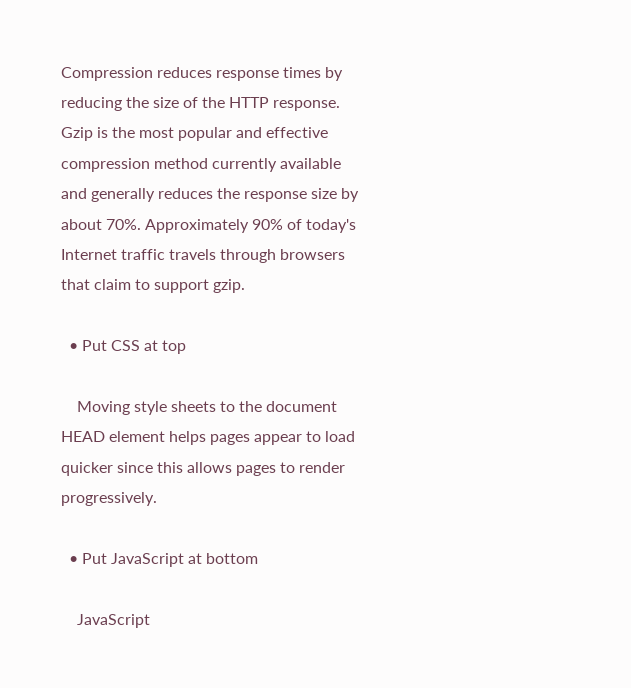Compression reduces response times by reducing the size of the HTTP response. Gzip is the most popular and effective compression method currently available and generally reduces the response size by about 70%. Approximately 90% of today's Internet traffic travels through browsers that claim to support gzip.

  • Put CSS at top

    Moving style sheets to the document HEAD element helps pages appear to load quicker since this allows pages to render progressively.

  • Put JavaScript at bottom

    JavaScript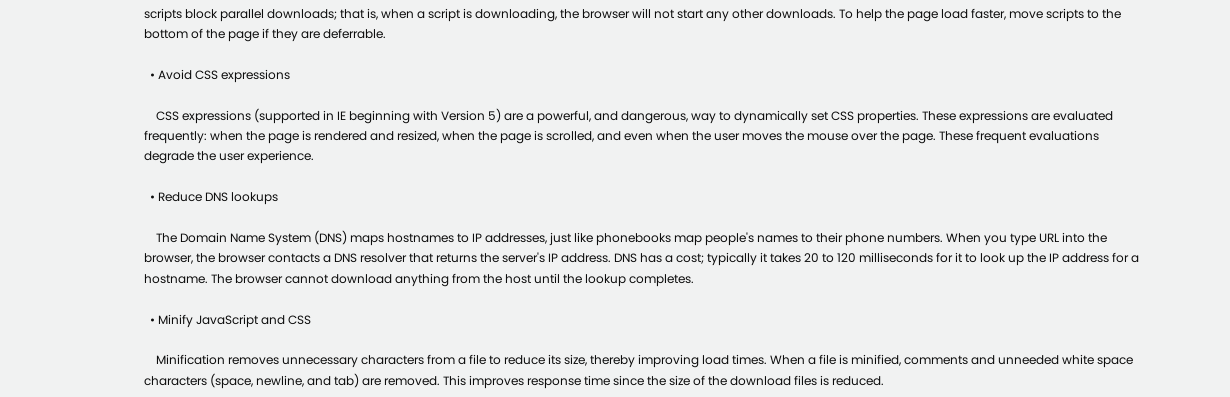scripts block parallel downloads; that is, when a script is downloading, the browser will not start any other downloads. To help the page load faster, move scripts to the bottom of the page if they are deferrable.

  • Avoid CSS expressions

    CSS expressions (supported in IE beginning with Version 5) are a powerful, and dangerous, way to dynamically set CSS properties. These expressions are evaluated frequently: when the page is rendered and resized, when the page is scrolled, and even when the user moves the mouse over the page. These frequent evaluations degrade the user experience.

  • Reduce DNS lookups

    The Domain Name System (DNS) maps hostnames to IP addresses, just like phonebooks map people's names to their phone numbers. When you type URL into the browser, the browser contacts a DNS resolver that returns the server's IP address. DNS has a cost; typically it takes 20 to 120 milliseconds for it to look up the IP address for a hostname. The browser cannot download anything from the host until the lookup completes.

  • Minify JavaScript and CSS

    Minification removes unnecessary characters from a file to reduce its size, thereby improving load times. When a file is minified, comments and unneeded white space characters (space, newline, and tab) are removed. This improves response time since the size of the download files is reduced.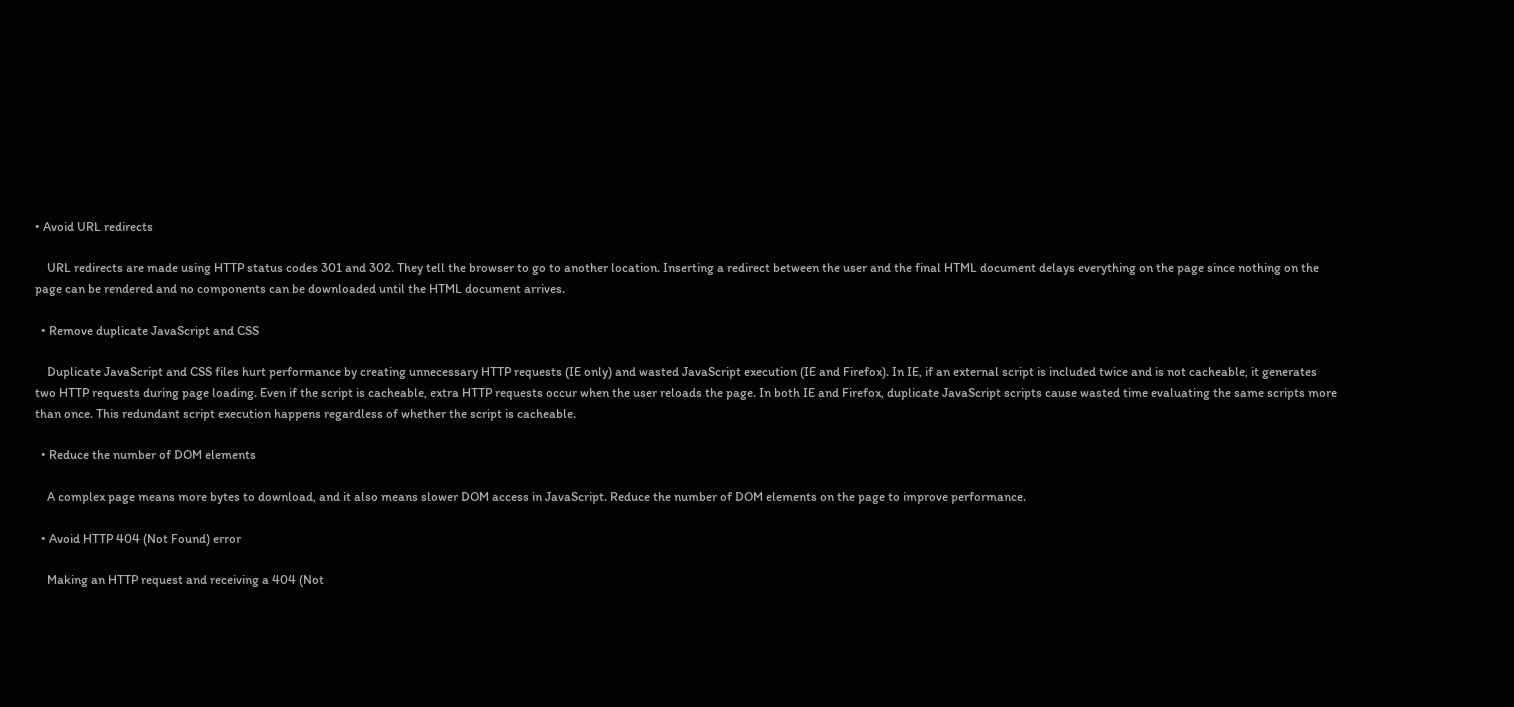• Avoid URL redirects

    URL redirects are made using HTTP status codes 301 and 302. They tell the browser to go to another location. Inserting a redirect between the user and the final HTML document delays everything on the page since nothing on the page can be rendered and no components can be downloaded until the HTML document arrives.

  • Remove duplicate JavaScript and CSS

    Duplicate JavaScript and CSS files hurt performance by creating unnecessary HTTP requests (IE only) and wasted JavaScript execution (IE and Firefox). In IE, if an external script is included twice and is not cacheable, it generates two HTTP requests during page loading. Even if the script is cacheable, extra HTTP requests occur when the user reloads the page. In both IE and Firefox, duplicate JavaScript scripts cause wasted time evaluating the same scripts more than once. This redundant script execution happens regardless of whether the script is cacheable.

  • Reduce the number of DOM elements

    A complex page means more bytes to download, and it also means slower DOM access in JavaScript. Reduce the number of DOM elements on the page to improve performance.

  • Avoid HTTP 404 (Not Found) error

    Making an HTTP request and receiving a 404 (Not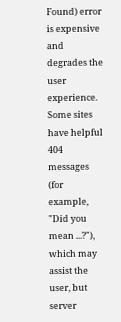Found) error is expensive and degrades the user experience. Some sites have helpful 404 messages (for example, "Did you mean ...?"), which may assist the user, but server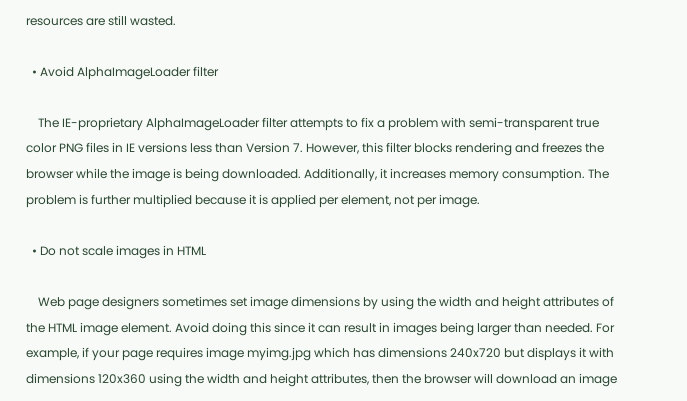resources are still wasted.

  • Avoid AlphaImageLoader filter

    The IE-proprietary AlphaImageLoader filter attempts to fix a problem with semi-transparent true color PNG files in IE versions less than Version 7. However, this filter blocks rendering and freezes the browser while the image is being downloaded. Additionally, it increases memory consumption. The problem is further multiplied because it is applied per element, not per image.

  • Do not scale images in HTML

    Web page designers sometimes set image dimensions by using the width and height attributes of the HTML image element. Avoid doing this since it can result in images being larger than needed. For example, if your page requires image myimg.jpg which has dimensions 240x720 but displays it with dimensions 120x360 using the width and height attributes, then the browser will download an image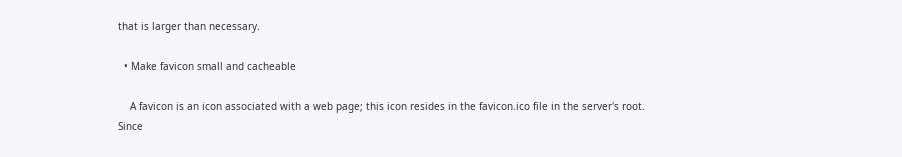that is larger than necessary.

  • Make favicon small and cacheable

    A favicon is an icon associated with a web page; this icon resides in the favicon.ico file in the server's root. Since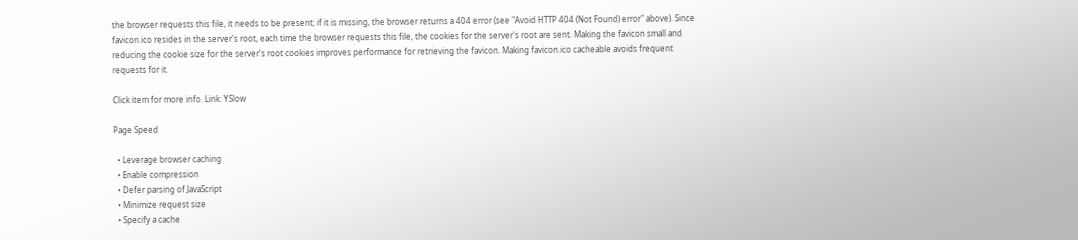the browser requests this file, it needs to be present; if it is missing, the browser returns a 404 error (see "Avoid HTTP 404 (Not Found) error" above). Since favicon.ico resides in the server's root, each time the browser requests this file, the cookies for the server's root are sent. Making the favicon small and reducing the cookie size for the server's root cookies improves performance for retrieving the favicon. Making favicon.ico cacheable avoids frequent requests for it.

Click item for more info. Link: YSlow

Page Speed

  • Leverage browser caching
  • Enable compression
  • Defer parsing of JavaScript
  • Minimize request size
  • Specify a cache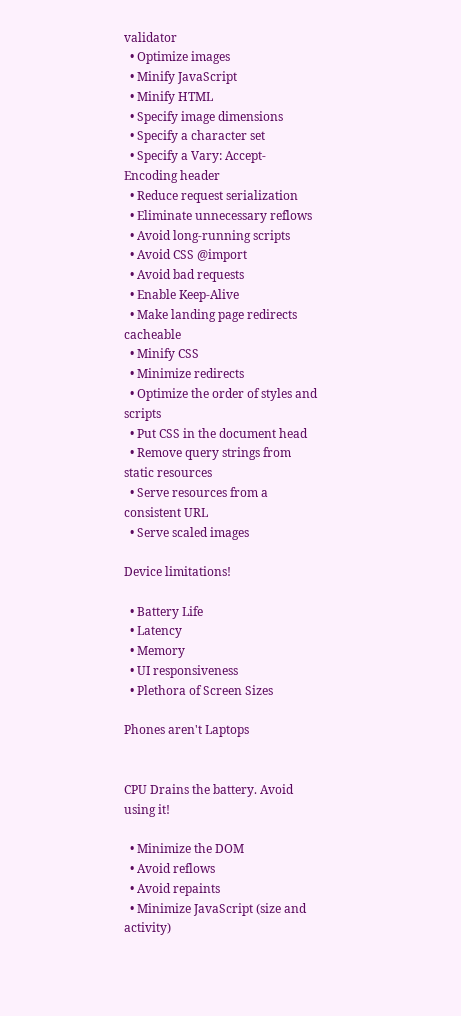validator
  • Optimize images
  • Minify JavaScript
  • Minify HTML
  • Specify image dimensions
  • Specify a character set
  • Specify a Vary: Accept-Encoding header
  • Reduce request serialization
  • Eliminate unnecessary reflows
  • Avoid long-running scripts
  • Avoid CSS @import
  • Avoid bad requests
  • Enable Keep-Alive
  • Make landing page redirects cacheable
  • Minify CSS
  • Minimize redirects
  • Optimize the order of styles and scripts
  • Put CSS in the document head
  • Remove query strings from static resources
  • Serve resources from a consistent URL
  • Serve scaled images

Device limitations!

  • Battery Life
  • Latency
  • Memory
  • UI responsiveness
  • Plethora of Screen Sizes

Phones aren't Laptops


CPU Drains the battery. Avoid using it!

  • Minimize the DOM
  • Avoid reflows
  • Avoid repaints
  • Minimize JavaScript (size and activity)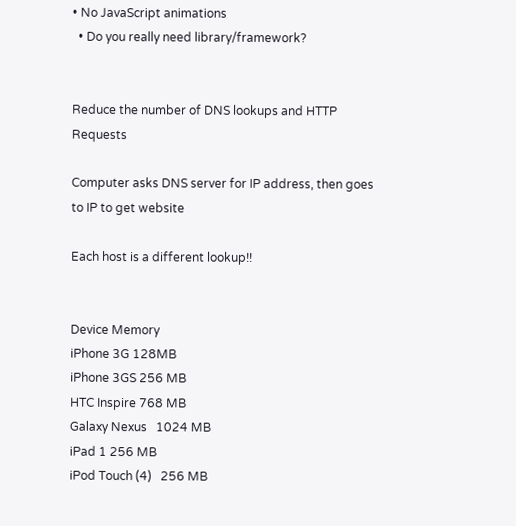• No JavaScript animations
  • Do you really need library/framework?


Reduce the number of DNS lookups and HTTP Requests

Computer asks DNS server for IP address, then goes to IP to get website

Each host is a different lookup!!


Device Memory
iPhone 3G 128MB
iPhone 3GS 256 MB
HTC Inspire 768 MB
Galaxy Nexus   1024 MB
iPad 1 256 MB
iPod Touch (4)   256 MB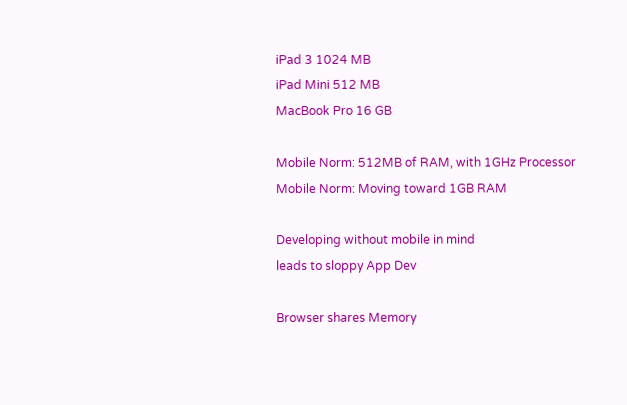iPad 3 1024 MB
iPad Mini 512 MB
MacBook Pro 16 GB

Mobile Norm: 512MB of RAM, with 1GHz Processor
Mobile Norm: Moving toward 1GB RAM

Developing without mobile in mind
leads to sloppy App Dev

Browser shares Memory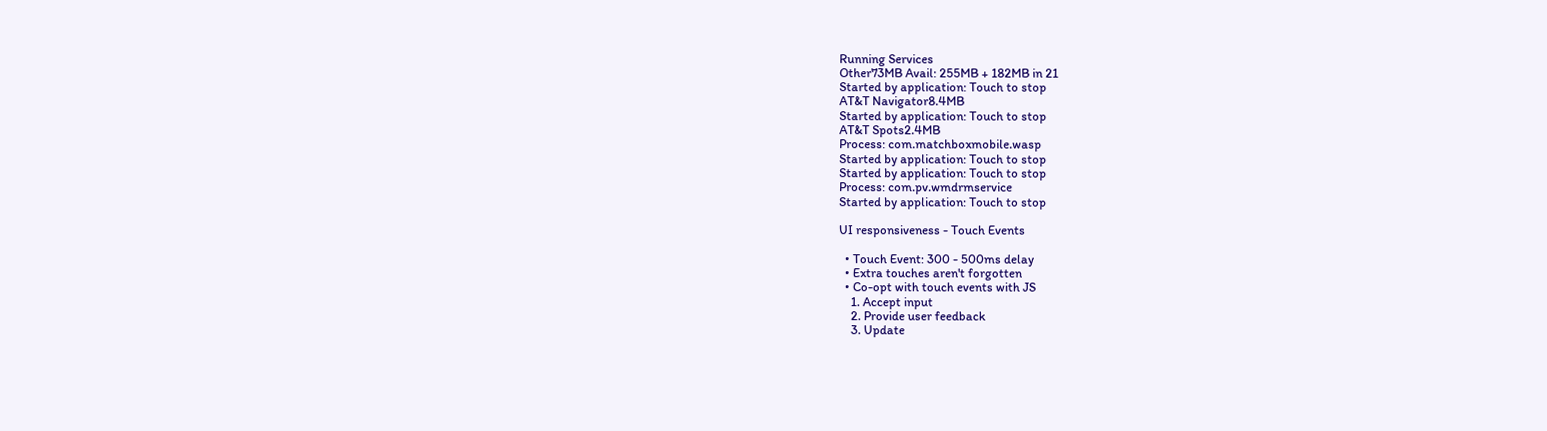Running Services
Other73MB Avail: 255MB + 182MB in 21
Started by application: Touch to stop
AT&T Navigator8.4MB
Started by application: Touch to stop
AT&T Spots2.4MB
Process: com.matchboxmobile.wasp
Started by application: Touch to stop
Started by application: Touch to stop
Process: com.pv.wmdrmservice
Started by application: Touch to stop

UI responsiveness - Touch Events

  • Touch Event: 300 - 500ms delay
  • Extra touches aren't forgotten
  • Co-opt with touch events with JS
    1. Accept input
    2. Provide user feedback
    3. Update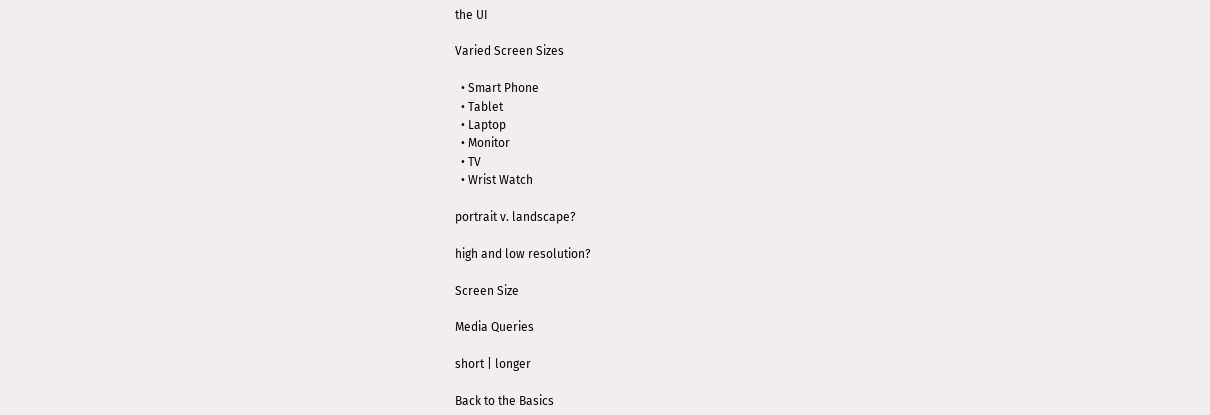the UI

Varied Screen Sizes

  • Smart Phone
  • Tablet
  • Laptop
  • Monitor
  • TV
  • Wrist Watch

portrait v. landscape?

high and low resolution?

Screen Size

Media Queries

short | longer

Back to the Basics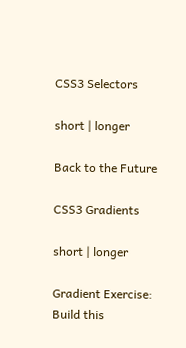CSS3 Selectors

short | longer

Back to the Future

CSS3 Gradients

short | longer

Gradient Exercise: Build this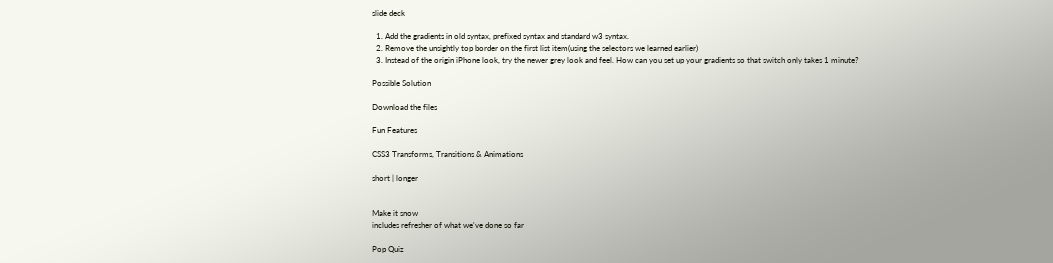slide deck

  1. Add the gradients in old syntax, prefixed syntax and standard w3 syntax.
  2. Remove the unsightly top border on the first list item(using the selectors we learned earlier)
  3. Instead of the origin iPhone look, try the newer grey look and feel. How can you set up your gradients so that switch only takes 1 minute?

Possible Solution

Download the files

Fun Features

CSS3 Transforms, Transitions & Animations

short | longer


Make it snow
includes refresher of what we've done so far

Pop Quiz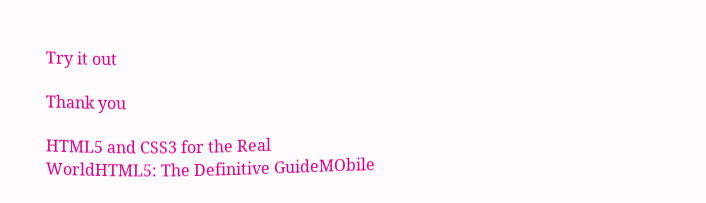Try it out

Thank you

HTML5 and CSS3 for the Real WorldHTML5: The Definitive GuideMObile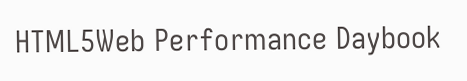HTML5Web Performance Daybook